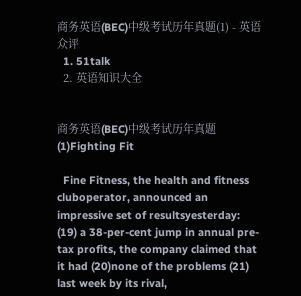商务英语(BEC)中级考试历年真题(1) - 英语众评
  1. 51talk
  2. 英语知识大全


商务英语(BEC)中级考试历年真题(1)Fighting Fit

  Fine Fitness, the health and fitness cluboperator, announced an impressive set of resultsyesterday: (19) a 38-per-cent jump in annual pre-tax profits, the company claimed that it had (20)none of the problems (21) last week by its rival,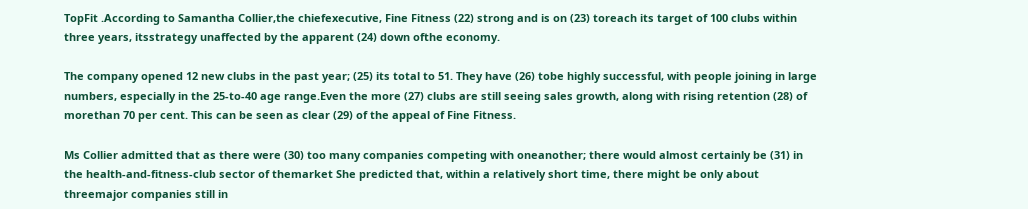TopFit .According to Samantha Collier,the chiefexecutive, Fine Fitness (22) strong and is on (23) toreach its target of 100 clubs within three years, itsstrategy unaffected by the apparent (24) down ofthe economy.

The company opened 12 new clubs in the past year; (25) its total to 51. They have (26) tobe highly successful, with people joining in large numbers, especially in the 25-to-40 age range.Even the more (27) clubs are still seeing sales growth, along with rising retention (28) of morethan 70 per cent. This can be seen as clear (29) of the appeal of Fine Fitness.

Ms Collier admitted that as there were (30) too many companies competing with oneanother; there would almost certainly be (31) in the health-and-fitness-club sector of themarket She predicted that, within a relatively short time, there might be only about threemajor companies still in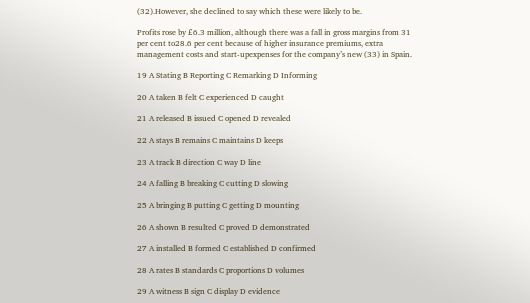(32).However, she declined to say which these were likely to be.

Profits rose by £6.3 million, although there was a fall in gross margins from 31 per cent to28.6 per cent because of higher insurance premiums, extra management costs and start-upexpenses for the company’s new (33) in Spain.

19 A Stating B Reporting C Remarking D Informing

20 A taken B felt C experienced D caught

21 A released B issued C opened D revealed

22 A stays B remains C maintains D keeps

23 A track B direction C way D line

24 A falling B breaking C cutting D slowing

25 A bringing B putting C getting D mounting

26 A shown B resulted C proved D demonstrated

27 A installed B formed C established D confirmed

28 A rates B standards C proportions D volumes

29 A witness B sign C display D evidence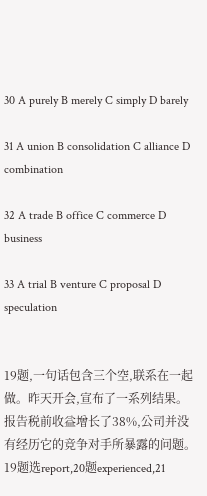30 A purely B merely C simply D barely

31 A union B consolidation C alliance D combination

32 A trade B office C commerce D business

33 A trial B venture C proposal D speculation


19题,一句话包含三个空,联系在一起做。昨天开会,宣布了一系列结果。报告税前收益增长了38%,公司并没有经历它的竞争对手所暴露的问题。19题选report,20题experienced,21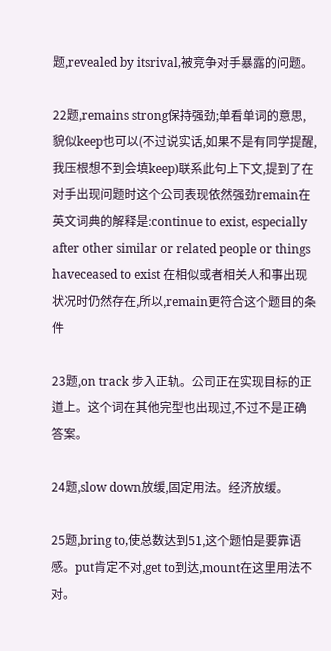题,revealed by itsrival,被竞争对手暴露的问题。

22题,remains strong保持强劲;单看单词的意思,貌似keep也可以(不过说实话,如果不是有同学提醒,我压根想不到会填keep)联系此句上下文,提到了在对手出现问题时这个公司表现依然强劲remain在英文词典的解释是:continue to exist, especially after other similar or related people or things haveceased to exist 在相似或者相关人和事出现状况时仍然存在,所以,remain更符合这个题目的条件

23题,on track 步入正轨。公司正在实现目标的正道上。这个词在其他完型也出现过,不过不是正确答案。

24题,slow down放缓,固定用法。经济放缓。

25题,bring to,使总数达到51,这个题怕是要靠语感。put肯定不对,get to到达,mount在这里用法不对。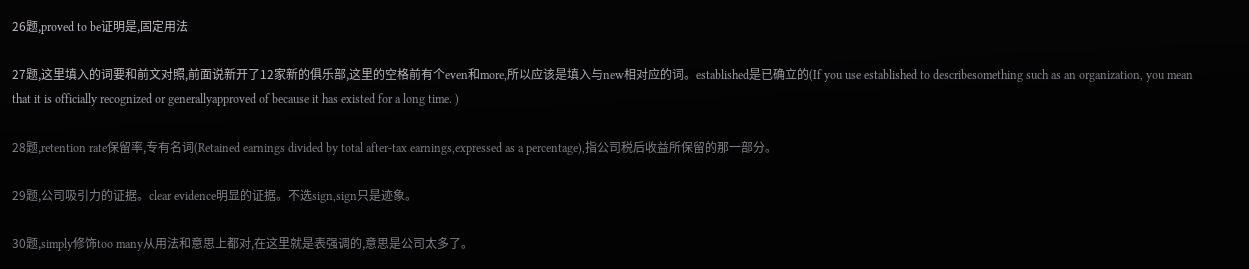26题,proved to be证明是,固定用法

27题,这里填入的词要和前文对照,前面说新开了12家新的俱乐部,这里的空格前有个even和more,所以应该是填入与new相对应的词。established是已确立的(If you use established to describesomething such as an organization, you mean that it is officially recognized or generallyapproved of because it has existed for a long time. )

28题,retention rate保留率,专有名词(Retained earnings divided by total after-tax earnings,expressed as a percentage),指公司税后收益所保留的那一部分。

29题,公司吸引力的证据。clear evidence明显的证据。不选sign,sign只是迹象。

30题,simply修饰too many从用法和意思上都对,在这里就是表强调的,意思是公司太多了。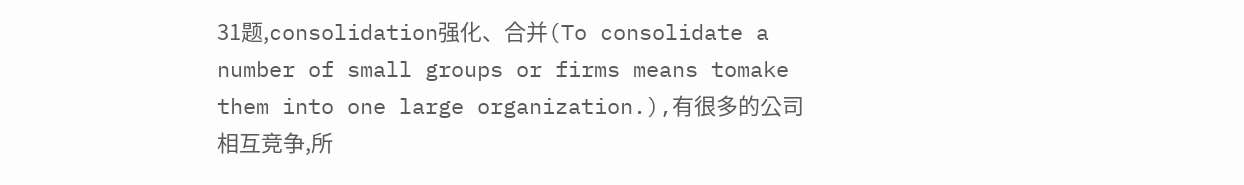31题,consolidation强化、合并(To consolidate a number of small groups or firms means tomake them into one large organization.),有很多的公司相互竞争,所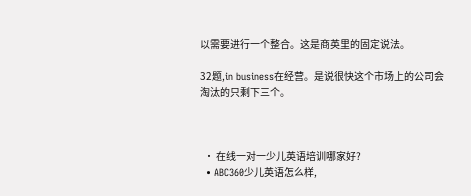以需要进行一个整合。这是商英里的固定说法。

32题,in business在经营。是说很快这个市场上的公司会淘汰的只剩下三个。



  • 在线一对一少儿英语培训哪家好?
  • ABC360少儿英语怎么样,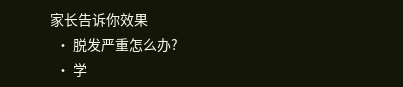家长告诉你效果
  • 脱发严重怎么办?
  • 学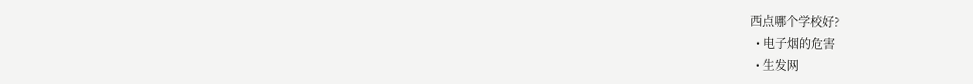西点哪个学校好?
  • 电子烟的危害
  • 生发网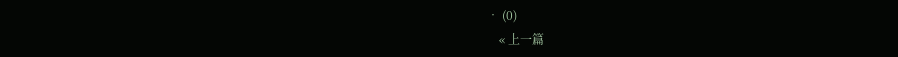• (0)
    « 上一篇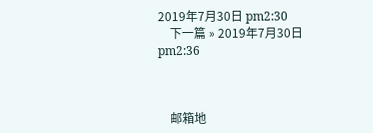2019年7月30日 pm2:30
    下一篇 » 2019年7月30日 pm2:36



    邮箱地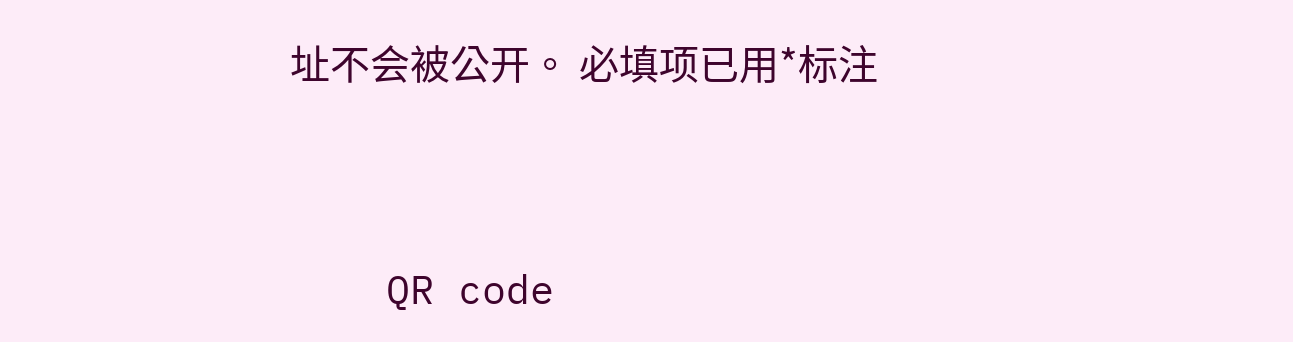址不会被公开。 必填项已用*标注




    QR code